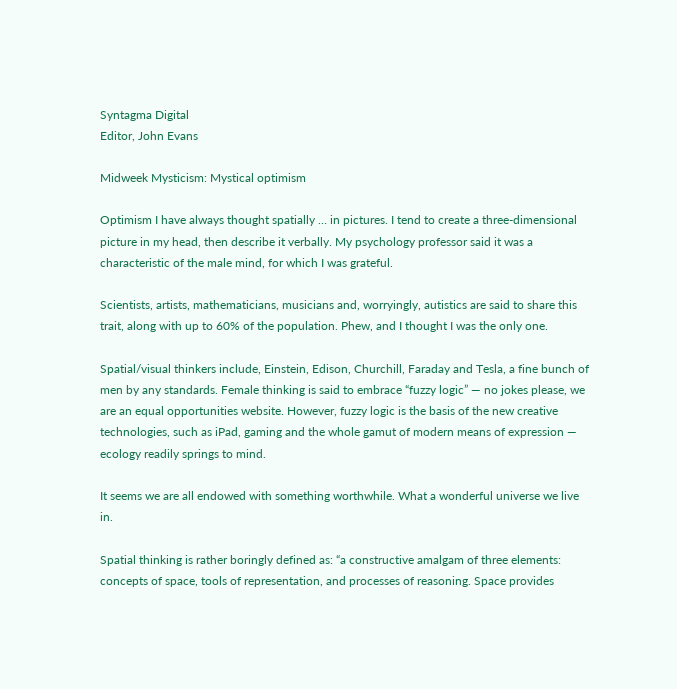Syntagma Digital
Editor, John Evans

Midweek Mysticism: Mystical optimism

Optimism I have always thought spatially … in pictures. I tend to create a three-dimensional picture in my head, then describe it verbally. My psychology professor said it was a characteristic of the male mind, for which I was grateful.

Scientists, artists, mathematicians, musicians and, worryingly, autistics are said to share this trait, along with up to 60% of the population. Phew, and I thought I was the only one.

Spatial/visual thinkers include, Einstein, Edison, Churchill, Faraday and Tesla, a fine bunch of men by any standards. Female thinking is said to embrace “fuzzy logic” — no jokes please, we are an equal opportunities website. However, fuzzy logic is the basis of the new creative technologies, such as iPad, gaming and the whole gamut of modern means of expression — ecology readily springs to mind.

It seems we are all endowed with something worthwhile. What a wonderful universe we live in.

Spatial thinking is rather boringly defined as: “a constructive amalgam of three elements: concepts of space, tools of representation, and processes of reasoning. Space provides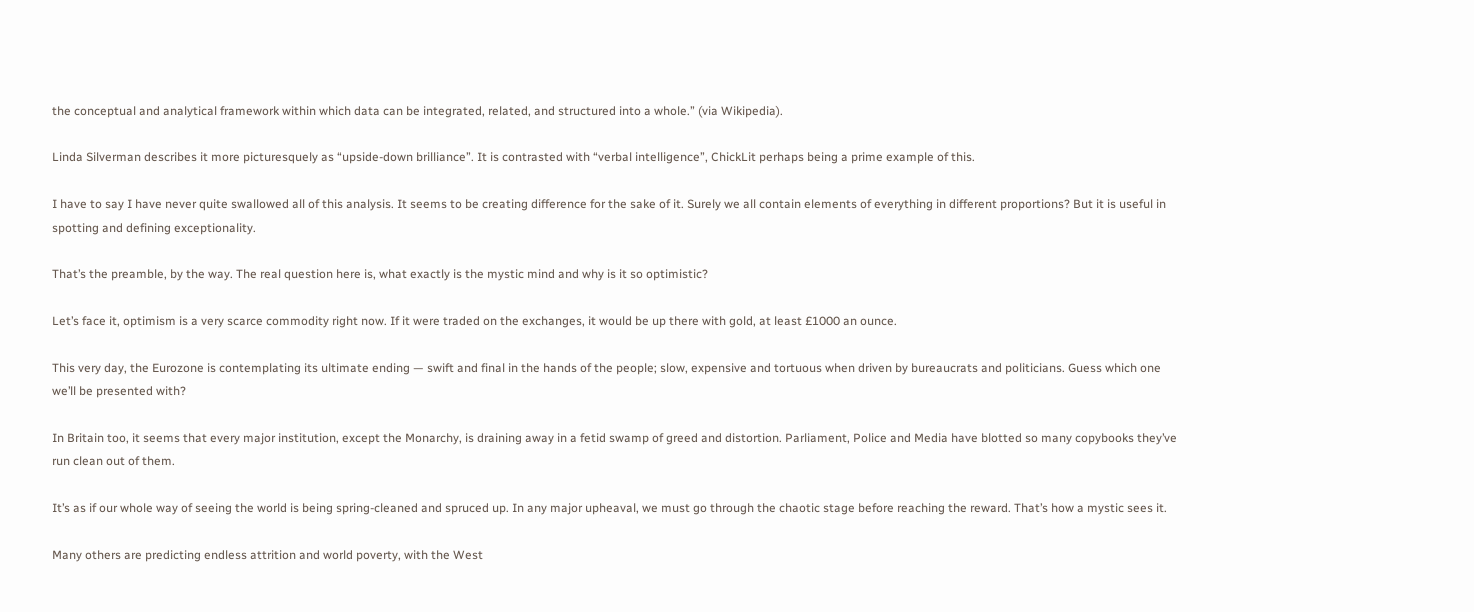the conceptual and analytical framework within which data can be integrated, related, and structured into a whole.” (via Wikipedia).

Linda Silverman describes it more picturesquely as “upside-down brilliance”. It is contrasted with “verbal intelligence”, ChickLit perhaps being a prime example of this.

I have to say I have never quite swallowed all of this analysis. It seems to be creating difference for the sake of it. Surely we all contain elements of everything in different proportions? But it is useful in spotting and defining exceptionality.

That’s the preamble, by the way. The real question here is, what exactly is the mystic mind and why is it so optimistic?

Let’s face it, optimism is a very scarce commodity right now. If it were traded on the exchanges, it would be up there with gold, at least £1000 an ounce.

This very day, the Eurozone is contemplating its ultimate ending — swift and final in the hands of the people; slow, expensive and tortuous when driven by bureaucrats and politicians. Guess which one we’ll be presented with?

In Britain too, it seems that every major institution, except the Monarchy, is draining away in a fetid swamp of greed and distortion. Parliament, Police and Media have blotted so many copybooks they’ve run clean out of them.

It’s as if our whole way of seeing the world is being spring-cleaned and spruced up. In any major upheaval, we must go through the chaotic stage before reaching the reward. That’s how a mystic sees it.

Many others are predicting endless attrition and world poverty, with the West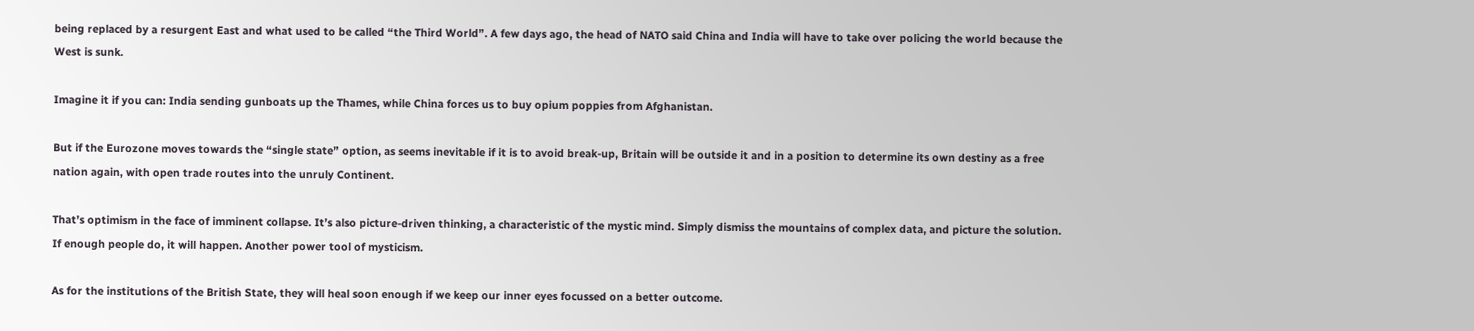being replaced by a resurgent East and what used to be called “the Third World”. A few days ago, the head of NATO said China and India will have to take over policing the world because the West is sunk.

Imagine it if you can: India sending gunboats up the Thames, while China forces us to buy opium poppies from Afghanistan.

But if the Eurozone moves towards the “single state” option, as seems inevitable if it is to avoid break-up, Britain will be outside it and in a position to determine its own destiny as a free nation again, with open trade routes into the unruly Continent.

That’s optimism in the face of imminent collapse. It’s also picture-driven thinking, a characteristic of the mystic mind. Simply dismiss the mountains of complex data, and picture the solution. If enough people do, it will happen. Another power tool of mysticism.

As for the institutions of the British State, they will heal soon enough if we keep our inner eyes focussed on a better outcome.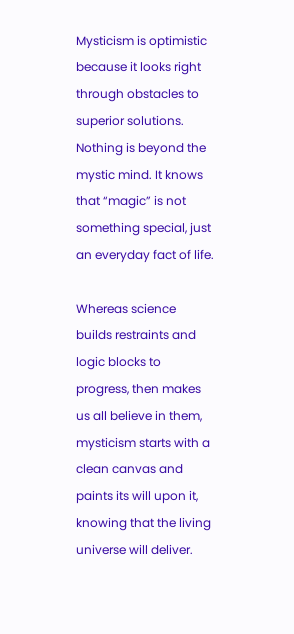Mysticism is optimistic because it looks right through obstacles to superior solutions. Nothing is beyond the mystic mind. It knows that “magic” is not something special, just an everyday fact of life.

Whereas science builds restraints and logic blocks to progress, then makes us all believe in them, mysticism starts with a clean canvas and paints its will upon it, knowing that the living universe will deliver.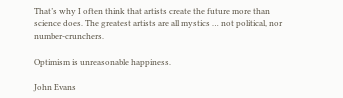That’s why I often think that artists create the future more than science does. The greatest artists are all mystics … not political, nor number-crunchers.

Optimism is unreasonable happiness.

John Evans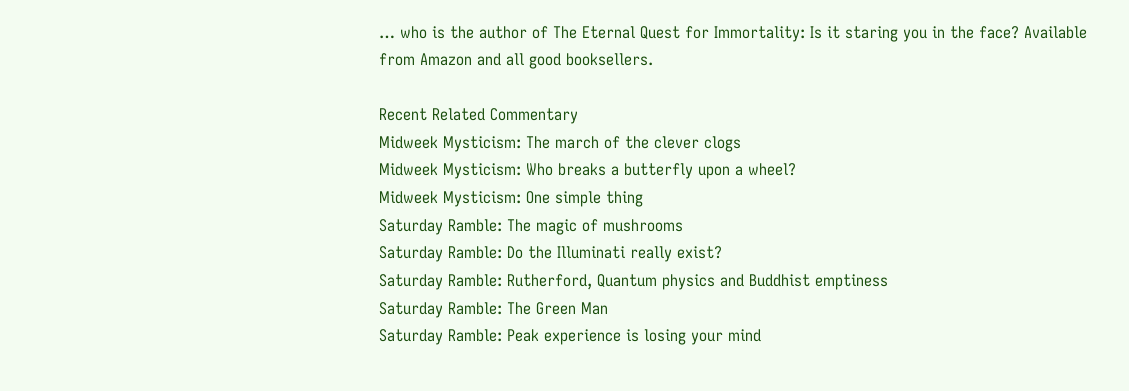… who is the author of The Eternal Quest for Immortality: Is it staring you in the face? Available from Amazon and all good booksellers.

Recent Related Commentary
Midweek Mysticism: The march of the clever clogs
Midweek Mysticism: Who breaks a butterfly upon a wheel?
Midweek Mysticism: One simple thing
Saturday Ramble: The magic of mushrooms
Saturday Ramble: Do the Illuminati really exist?
Saturday Ramble: Rutherford, Quantum physics and Buddhist emptiness
Saturday Ramble: The Green Man
Saturday Ramble: Peak experience is losing your mind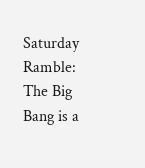Saturday Ramble: The Big Bang is a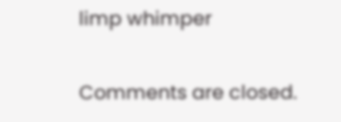limp whimper

Comments are closed.